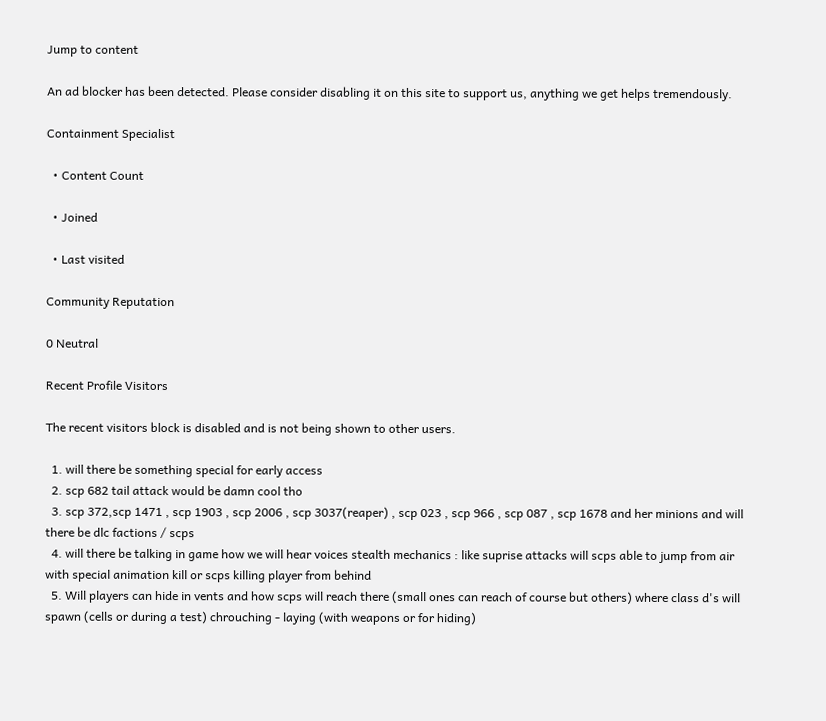Jump to content

An ad blocker has been detected. Please consider disabling it on this site to support us, anything we get helps tremendously.

Containment Specialist

  • Content Count

  • Joined

  • Last visited

Community Reputation

0 Neutral

Recent Profile Visitors

The recent visitors block is disabled and is not being shown to other users.

  1. will there be something special for early access
  2. scp 682 tail attack would be damn cool tho
  3. scp 372,scp 1471 , scp 1903 , scp 2006 , scp 3037(reaper) , scp 023 , scp 966 , scp 087 , scp 1678 and her minions and will there be dlc factions / scps
  4. will there be talking in game how we will hear voices stealth mechanics : like suprise attacks will scps able to jump from air with special animation kill or scps killing player from behind
  5. Will players can hide in vents and how scps will reach there (small ones can reach of course but others) where class d's will spawn (cells or during a test) chrouching - laying (with weapons or for hiding)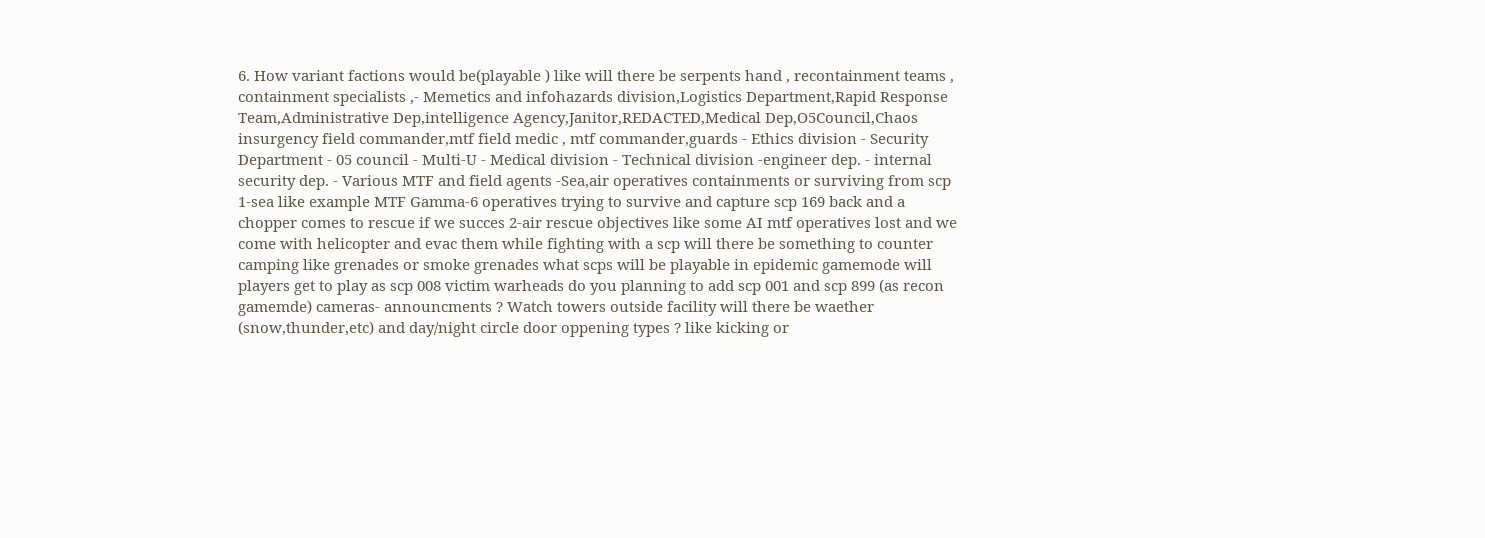6. How variant factions would be(playable ) like will there be serpents hand , recontainment teams , containment specialists ,- Memetics and infohazards division,Logistics Department,Rapid Response Team,Administrative Dep,intelligence Agency,Janitor,REDACTED,Medical Dep,O5Council,Chaos insurgency field commander,mtf field medic , mtf commander,guards - Ethics division - Security Department - 05 council - Multi-U - Medical division - Technical division -engineer dep. - internal security dep. - Various MTF and field agents -Sea,air operatives containments or surviving from scp 1-sea like example MTF Gamma-6 operatives trying to survive and capture scp 169 back and a chopper comes to rescue if we succes 2-air rescue objectives like some AI mtf operatives lost and we come with helicopter and evac them while fighting with a scp will there be something to counter camping like grenades or smoke grenades what scps will be playable in epidemic gamemode will players get to play as scp 008 victim warheads do you planning to add scp 001 and scp 899 (as recon gamemde) cameras- announcments ? Watch towers outside facility will there be waether (snow,thunder,etc) and day/night circle door oppening types ? like kicking or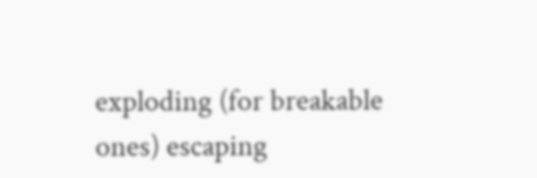exploding (for breakable ones) escaping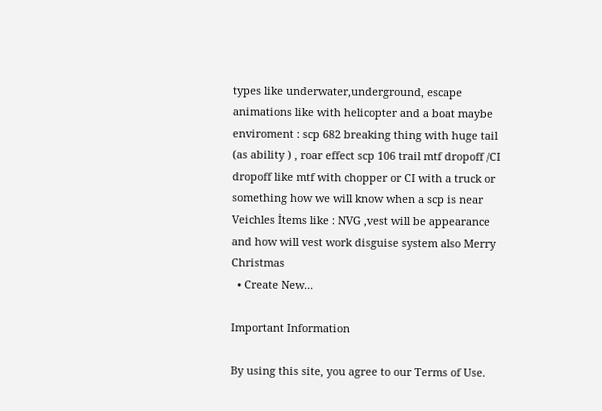types like underwater,underground, escape animations like with helicopter and a boat maybe enviroment : scp 682 breaking thing with huge tail (as ability ) , roar effect scp 106 trail mtf dropoff /CI dropoff like mtf with chopper or CI with a truck or something how we will know when a scp is near Veichles İtems like : NVG ,vest will be appearance and how will vest work disguise system also Merry Christmas
  • Create New...

Important Information

By using this site, you agree to our Terms of Use.